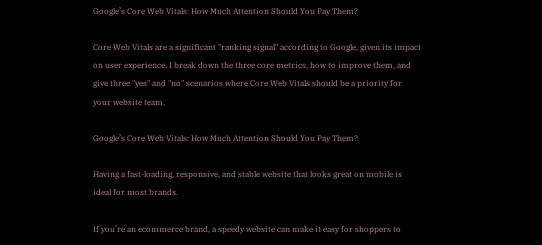Google’s Core Web Vitals: How Much Attention Should You Pay Them?

Core Web Vitals are a significant "ranking signal" according to Google, given its impact on user experience. I break down the three core metrics, how to improve them, and give three "yes" and "no" scenarios where Core Web Vitals should be a priority for your website team.

Google’s Core Web Vitals: How Much Attention Should You Pay Them?

Having a fast-loading, responsive, and stable website that looks great on mobile is ideal for most brands.

If you’re an ecommerce brand, a speedy website can make it easy for shoppers to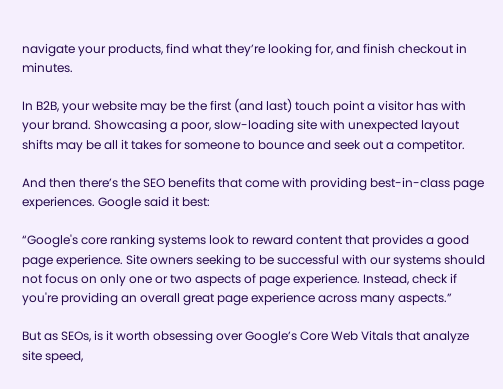navigate your products, find what they’re looking for, and finish checkout in minutes.

In B2B, your website may be the first (and last) touch point a visitor has with your brand. Showcasing a poor, slow-loading site with unexpected layout shifts may be all it takes for someone to bounce and seek out a competitor.

And then there’s the SEO benefits that come with providing best-in-class page experiences. Google said it best:

“Google's core ranking systems look to reward content that provides a good page experience. Site owners seeking to be successful with our systems should not focus on only one or two aspects of page experience. Instead, check if you're providing an overall great page experience across many aspects.”

But as SEOs, is it worth obsessing over Google’s Core Web Vitals that analyze site speed,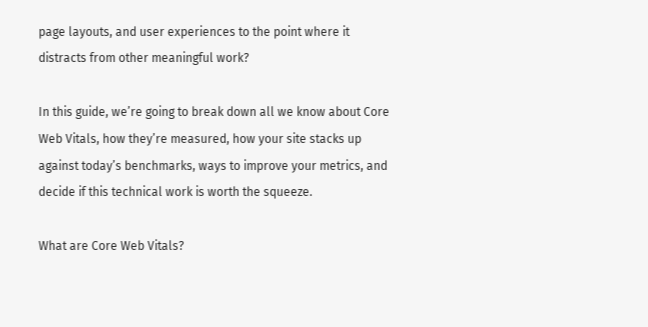page layouts, and user experiences to the point where it distracts from other meaningful work?

In this guide, we’re going to break down all we know about Core Web Vitals, how they’re measured, how your site stacks up against today’s benchmarks, ways to improve your metrics, and decide if this technical work is worth the squeeze.

What are Core Web Vitals?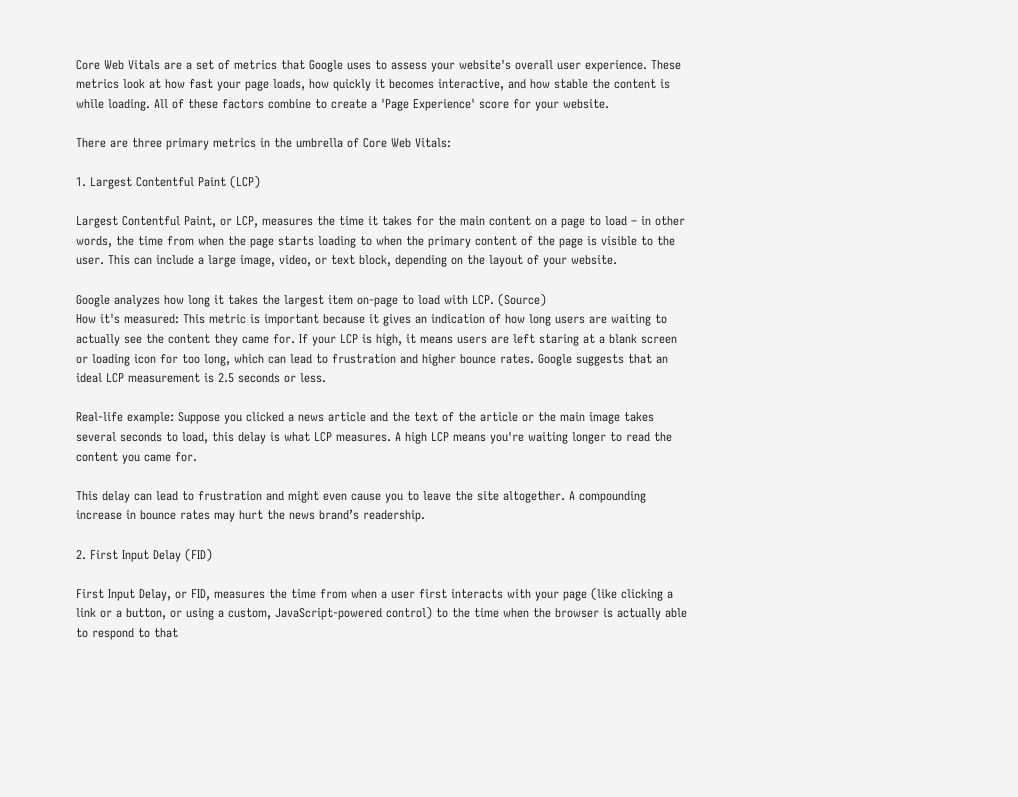Core Web Vitals are a set of metrics that Google uses to assess your website's overall user experience. These metrics look at how fast your page loads, how quickly it becomes interactive, and how stable the content is while loading. All of these factors combine to create a 'Page Experience' score for your website.

There are three primary metrics in the umbrella of Core Web Vitals:

1. Largest Contentful Paint (LCP)

Largest Contentful Paint, or LCP, measures the time it takes for the main content on a page to load – in other words, the time from when the page starts loading to when the primary content of the page is visible to the user. This can include a large image, video, or text block, depending on the layout of your website.

Google analyzes how long it takes the largest item on-page to load with LCP. (Source)
How it's measured: This metric is important because it gives an indication of how long users are waiting to actually see the content they came for. If your LCP is high, it means users are left staring at a blank screen or loading icon for too long, which can lead to frustration and higher bounce rates. Google suggests that an ideal LCP measurement is 2.5 seconds or less.

Real-life example: Suppose you clicked a news article and the text of the article or the main image takes several seconds to load, this delay is what LCP measures. A high LCP means you're waiting longer to read the content you came for.

This delay can lead to frustration and might even cause you to leave the site altogether. A compounding increase in bounce rates may hurt the news brand’s readership.

2. First Input Delay (FID)

First Input Delay, or FID, measures the time from when a user first interacts with your page (like clicking a link or a button, or using a custom, JavaScript-powered control) to the time when the browser is actually able to respond to that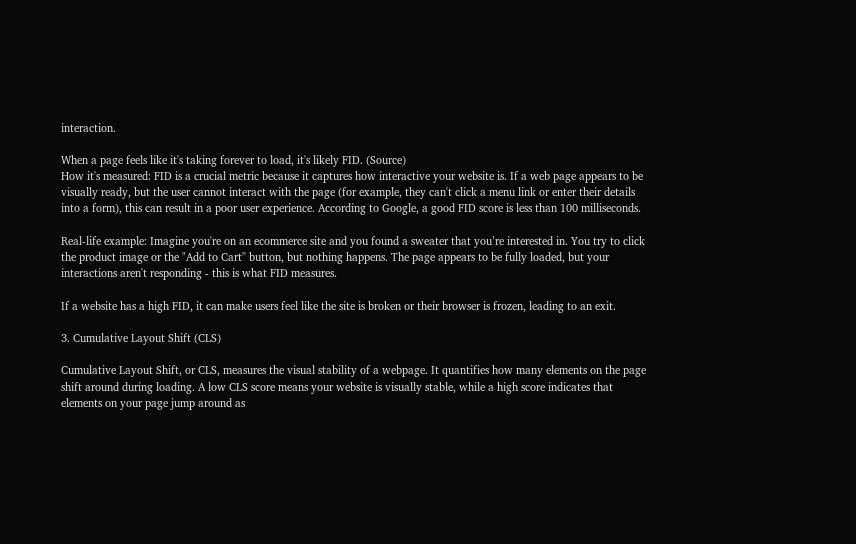interaction.

When a page feels like it's taking forever to load, it's likely FID. (Source)
How it's measured: FID is a crucial metric because it captures how interactive your website is. If a web page appears to be visually ready, but the user cannot interact with the page (for example, they can't click a menu link or enter their details into a form), this can result in a poor user experience. According to Google, a good FID score is less than 100 milliseconds.

Real-life example: Imagine you're on an ecommerce site and you found a sweater that you’re interested in. You try to click the product image or the "Add to Cart'' button, but nothing happens. The page appears to be fully loaded, but your interactions aren't responding - this is what FID measures.

If a website has a high FID, it can make users feel like the site is broken or their browser is frozen, leading to an exit.

3. Cumulative Layout Shift (CLS)

Cumulative Layout Shift, or CLS, measures the visual stability of a webpage. It quantifies how many elements on the page shift around during loading. A low CLS score means your website is visually stable, while a high score indicates that elements on your page jump around as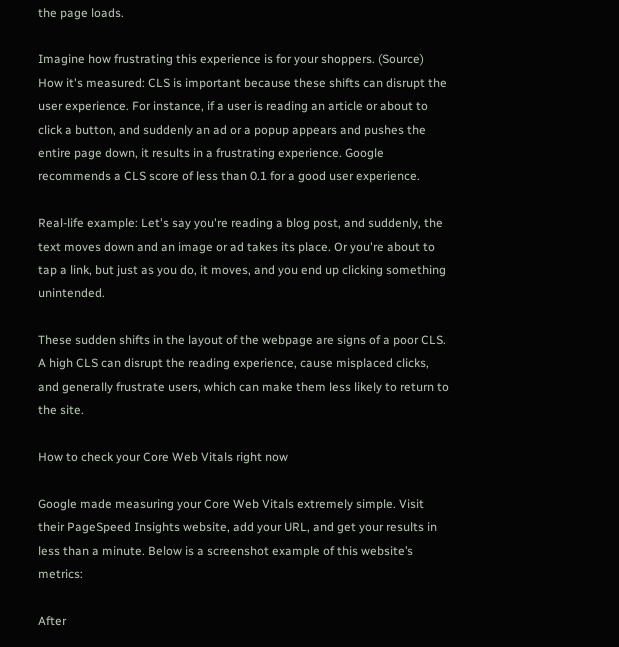the page loads.

Imagine how frustrating this experience is for your shoppers. (Source)
How it's measured: CLS is important because these shifts can disrupt the user experience. For instance, if a user is reading an article or about to click a button, and suddenly an ad or a popup appears and pushes the entire page down, it results in a frustrating experience. Google recommends a CLS score of less than 0.1 for a good user experience.

Real-life example: Let's say you're reading a blog post, and suddenly, the text moves down and an image or ad takes its place. Or you're about to tap a link, but just as you do, it moves, and you end up clicking something unintended.

These sudden shifts in the layout of the webpage are signs of a poor CLS. A high CLS can disrupt the reading experience, cause misplaced clicks, and generally frustrate users, which can make them less likely to return to the site.

How to check your Core Web Vitals right now

Google made measuring your Core Web Vitals extremely simple. Visit their PageSpeed Insights website, add your URL, and get your results in less than a minute. Below is a screenshot example of this website’s metrics:

After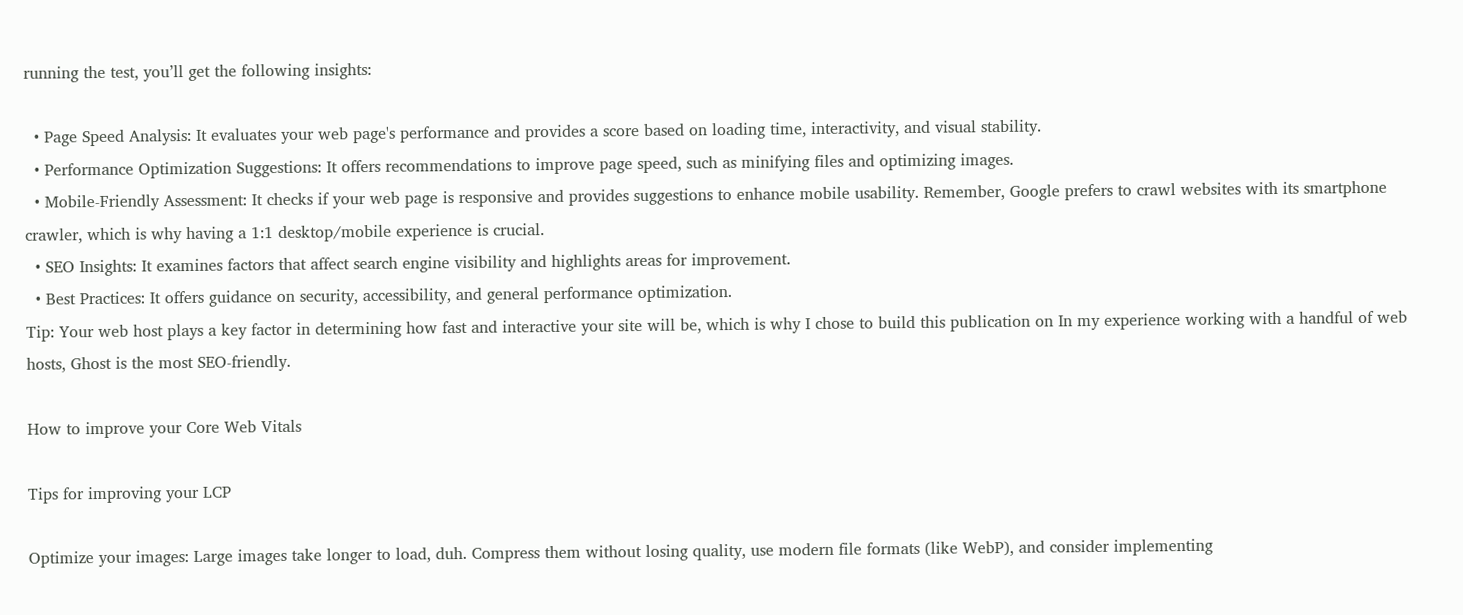running the test, you’ll get the following insights:

  • Page Speed Analysis: It evaluates your web page's performance and provides a score based on loading time, interactivity, and visual stability.
  • Performance Optimization Suggestions: It offers recommendations to improve page speed, such as minifying files and optimizing images.
  • Mobile-Friendly Assessment: It checks if your web page is responsive and provides suggestions to enhance mobile usability. Remember, Google prefers to crawl websites with its smartphone crawler, which is why having a 1:1 desktop/mobile experience is crucial.
  • SEO Insights: It examines factors that affect search engine visibility and highlights areas for improvement.
  • Best Practices: It offers guidance on security, accessibility, and general performance optimization.
Tip: Your web host plays a key factor in determining how fast and interactive your site will be, which is why I chose to build this publication on In my experience working with a handful of web hosts, Ghost is the most SEO-friendly.

How to improve your Core Web Vitals

Tips for improving your LCP

Optimize your images: Large images take longer to load, duh. Compress them without losing quality, use modern file formats (like WebP), and consider implementing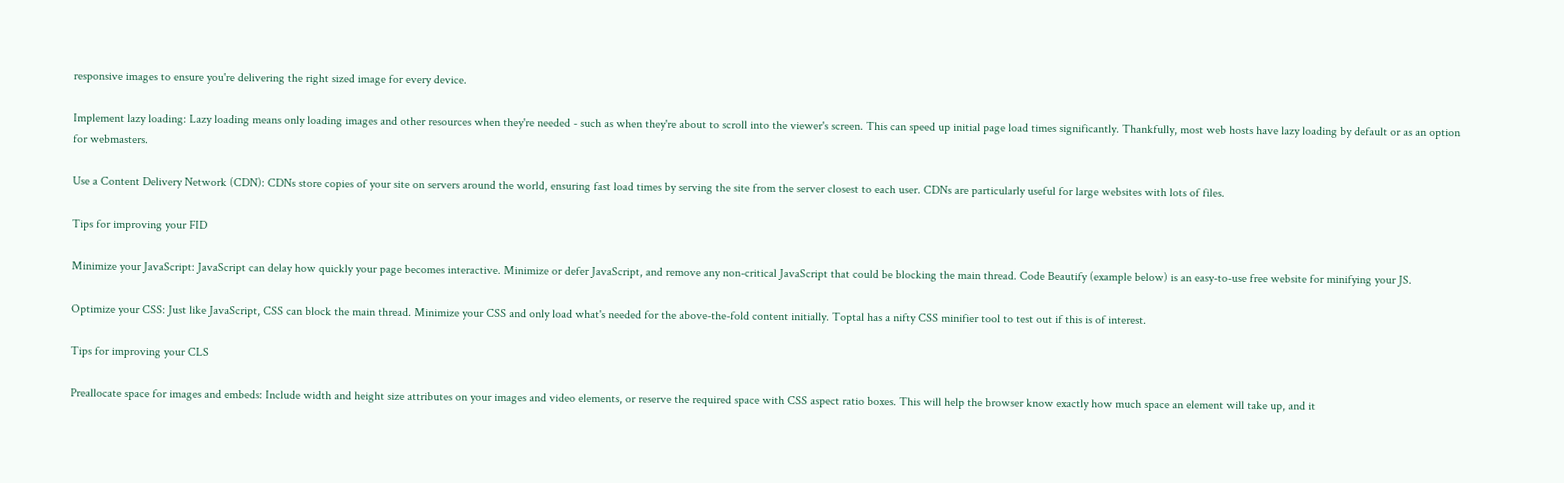responsive images to ensure you're delivering the right sized image for every device.

Implement lazy loading: Lazy loading means only loading images and other resources when they're needed - such as when they're about to scroll into the viewer's screen. This can speed up initial page load times significantly. Thankfully, most web hosts have lazy loading by default or as an option for webmasters.

Use a Content Delivery Network (CDN): CDNs store copies of your site on servers around the world, ensuring fast load times by serving the site from the server closest to each user. CDNs are particularly useful for large websites with lots of files.

Tips for improving your FID

Minimize your JavaScript: JavaScript can delay how quickly your page becomes interactive. Minimize or defer JavaScript, and remove any non-critical JavaScript that could be blocking the main thread. Code Beautify (example below) is an easy-to-use free website for minifying your JS.

Optimize your CSS: Just like JavaScript, CSS can block the main thread. Minimize your CSS and only load what's needed for the above-the-fold content initially. Toptal has a nifty CSS minifier tool to test out if this is of interest.

Tips for improving your CLS

Preallocate space for images and embeds: Include width and height size attributes on your images and video elements, or reserve the required space with CSS aspect ratio boxes. This will help the browser know exactly how much space an element will take up, and it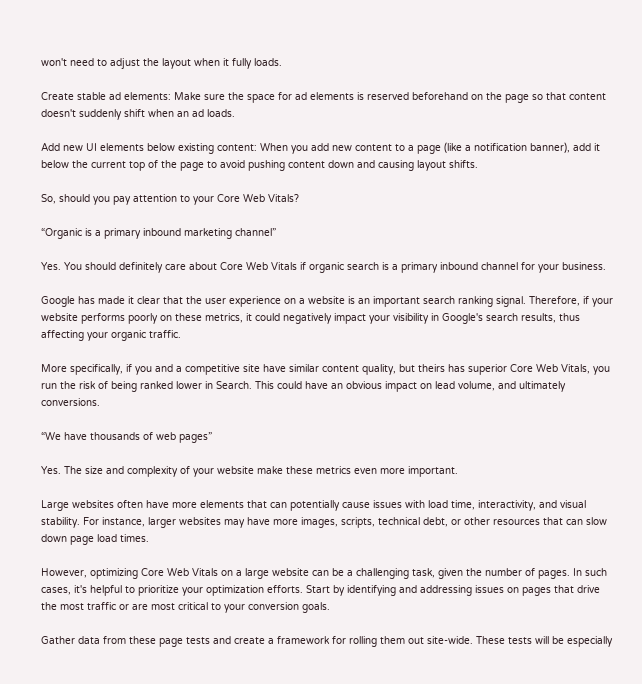won't need to adjust the layout when it fully loads.

Create stable ad elements: Make sure the space for ad elements is reserved beforehand on the page so that content doesn't suddenly shift when an ad loads.

Add new UI elements below existing content: When you add new content to a page (like a notification banner), add it below the current top of the page to avoid pushing content down and causing layout shifts.

So, should you pay attention to your Core Web Vitals?

“Organic is a primary inbound marketing channel”

Yes. You should definitely care about Core Web Vitals if organic search is a primary inbound channel for your business.

Google has made it clear that the user experience on a website is an important search ranking signal. Therefore, if your website performs poorly on these metrics, it could negatively impact your visibility in Google's search results, thus affecting your organic traffic.

More specifically, if you and a competitive site have similar content quality, but theirs has superior Core Web Vitals, you run the risk of being ranked lower in Search. This could have an obvious impact on lead volume, and ultimately conversions.

“We have thousands of web pages”

Yes. The size and complexity of your website make these metrics even more important.

Large websites often have more elements that can potentially cause issues with load time, interactivity, and visual stability. For instance, larger websites may have more images, scripts, technical debt, or other resources that can slow down page load times.

However, optimizing Core Web Vitals on a large website can be a challenging task, given the number of pages. In such cases, it's helpful to prioritize your optimization efforts. Start by identifying and addressing issues on pages that drive the most traffic or are most critical to your conversion goals.

Gather data from these page tests and create a framework for rolling them out site-wide. These tests will be especially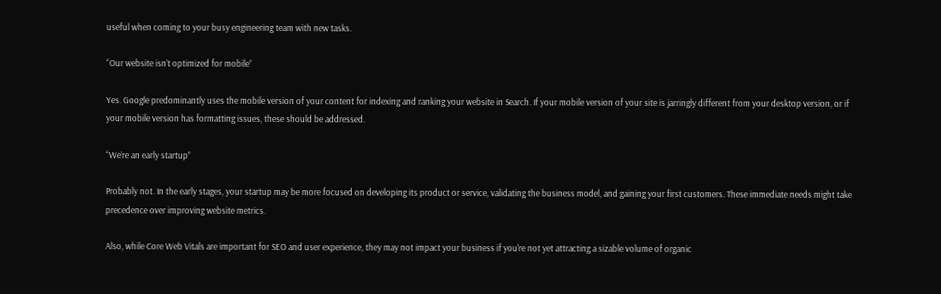useful when coming to your busy engineering team with new tasks.

“Our website isn’t optimized for mobile”

Yes. Google predominantly uses the mobile version of your content for indexing and ranking your website in Search. If your mobile version of your site is jarringly different from your desktop version, or if your mobile version has formatting issues, these should be addressed.

“We’re an early startup”

Probably not. In the early stages, your startup may be more focused on developing its product or service, validating the business model, and gaining your first customers. These immediate needs might take precedence over improving website metrics.

Also, while Core Web Vitals are important for SEO and user experience, they may not impact your business if you're not yet attracting a sizable volume of organic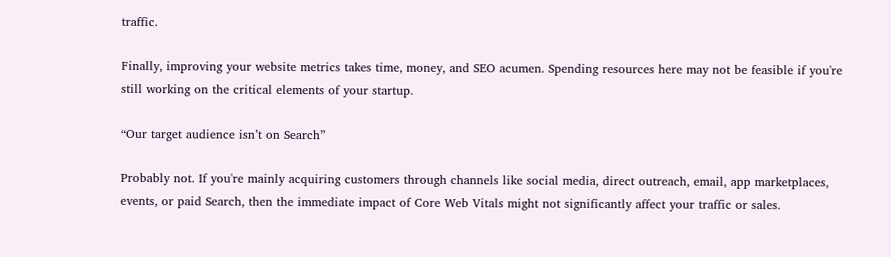traffic.

Finally, improving your website metrics takes time, money, and SEO acumen. Spending resources here may not be feasible if you're still working on the critical elements of your startup.

“Our target audience isn’t on Search”

Probably not. If you're mainly acquiring customers through channels like social media, direct outreach, email, app marketplaces, events, or paid Search, then the immediate impact of Core Web Vitals might not significantly affect your traffic or sales.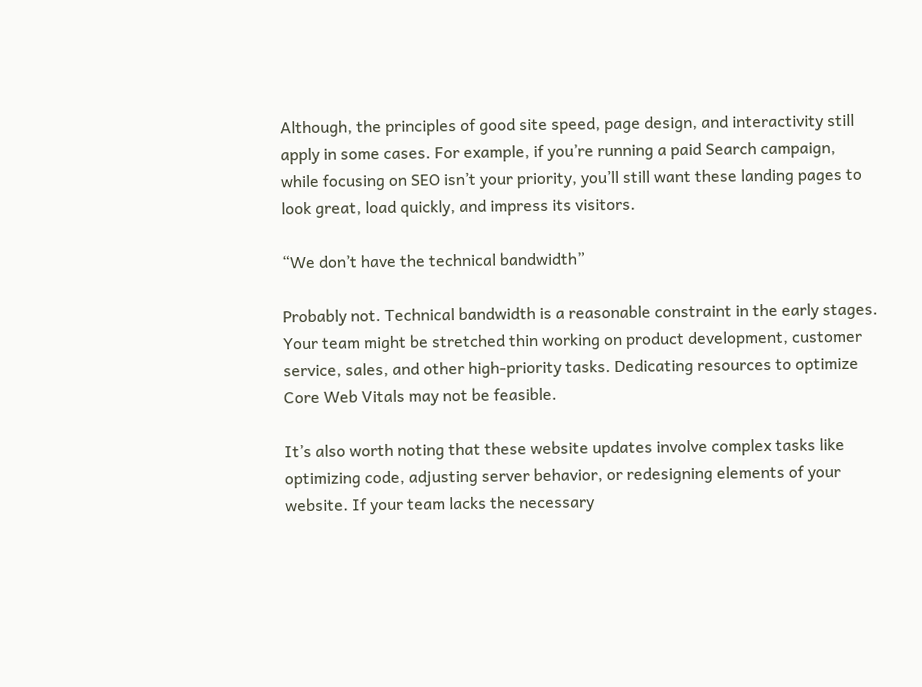Although, the principles of good site speed, page design, and interactivity still apply in some cases. For example, if you’re running a paid Search campaign, while focusing on SEO isn’t your priority, you’ll still want these landing pages to look great, load quickly, and impress its visitors.

“We don’t have the technical bandwidth”

Probably not. Technical bandwidth is a reasonable constraint in the early stages. Your team might be stretched thin working on product development, customer service, sales, and other high-priority tasks. Dedicating resources to optimize Core Web Vitals may not be feasible.

It’s also worth noting that these website updates involve complex tasks like optimizing code, adjusting server behavior, or redesigning elements of your website. If your team lacks the necessary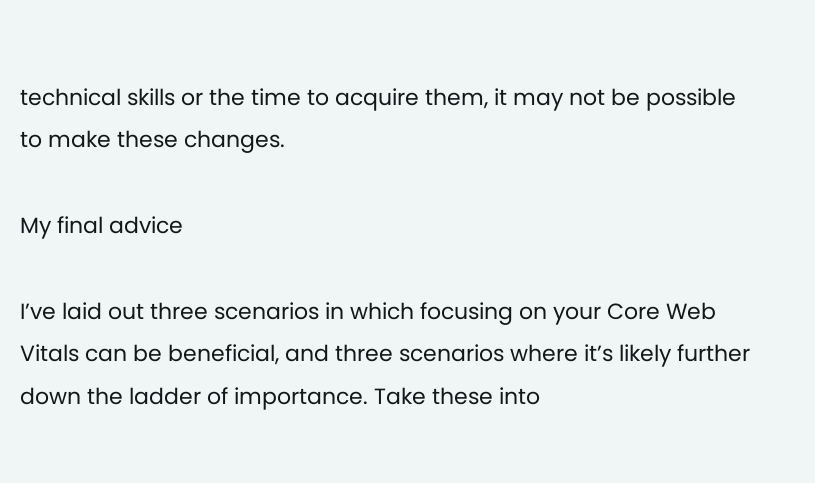technical skills or the time to acquire them, it may not be possible to make these changes.

My final advice

I’ve laid out three scenarios in which focusing on your Core Web Vitals can be beneficial, and three scenarios where it’s likely further down the ladder of importance. Take these into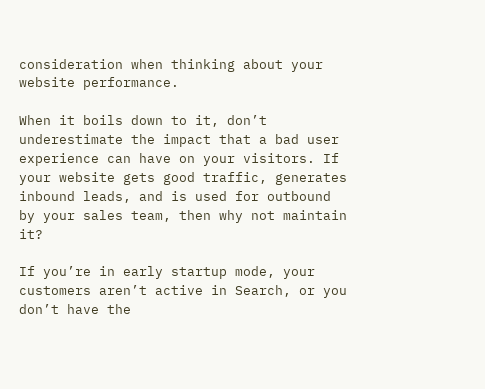consideration when thinking about your website performance.

When it boils down to it, don’t underestimate the impact that a bad user experience can have on your visitors. If your website gets good traffic, generates inbound leads, and is used for outbound by your sales team, then why not maintain it?

If you’re in early startup mode, your customers aren’t active in Search, or you don’t have the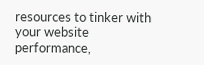resources to tinker with your website performance,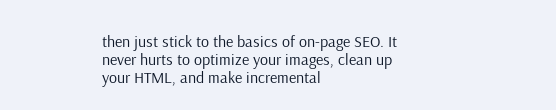then just stick to the basics of on-page SEO. It never hurts to optimize your images, clean up your HTML, and make incremental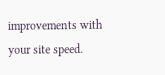improvements with your site speed.